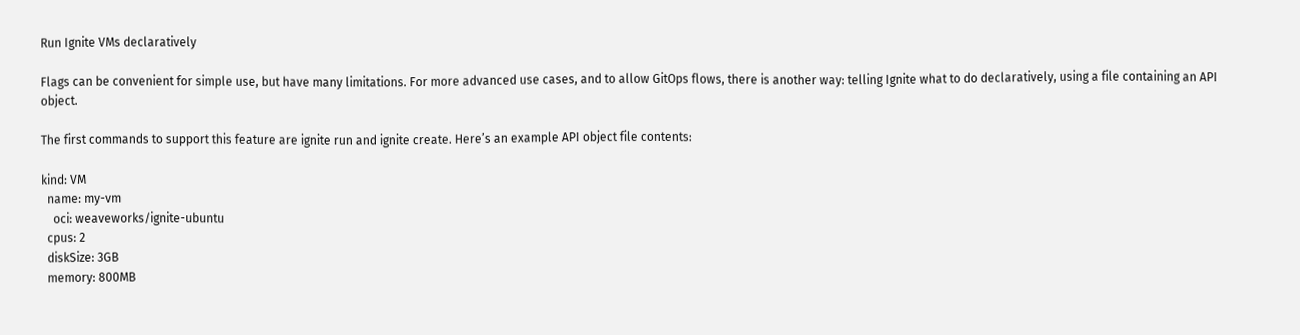Run Ignite VMs declaratively

Flags can be convenient for simple use, but have many limitations. For more advanced use cases, and to allow GitOps flows, there is another way: telling Ignite what to do declaratively, using a file containing an API object.

The first commands to support this feature are ignite run and ignite create. Here’s an example API object file contents:

kind: VM
  name: my-vm
    oci: weaveworks/ignite-ubuntu
  cpus: 2
  diskSize: 3GB
  memory: 800MB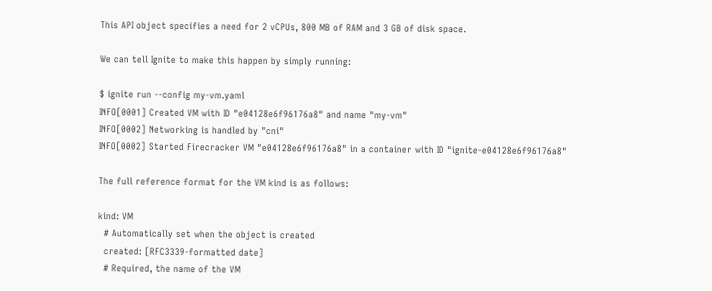This API object specifies a need for 2 vCPUs, 800 MB of RAM and 3 GB of disk space.

We can tell Ignite to make this happen by simply running:

$ ignite run --config my-vm.yaml
INFO[0001] Created VM with ID "e04128e6f96176a8" and name "my-vm"
INFO[0002] Networking is handled by "cni"
INFO[0002] Started Firecracker VM "e04128e6f96176a8" in a container with ID "ignite-e04128e6f96176a8"

The full reference format for the VM kind is as follows:

kind: VM
  # Automatically set when the object is created
  created: [RFC3339-formatted date]
  # Required, the name of the VM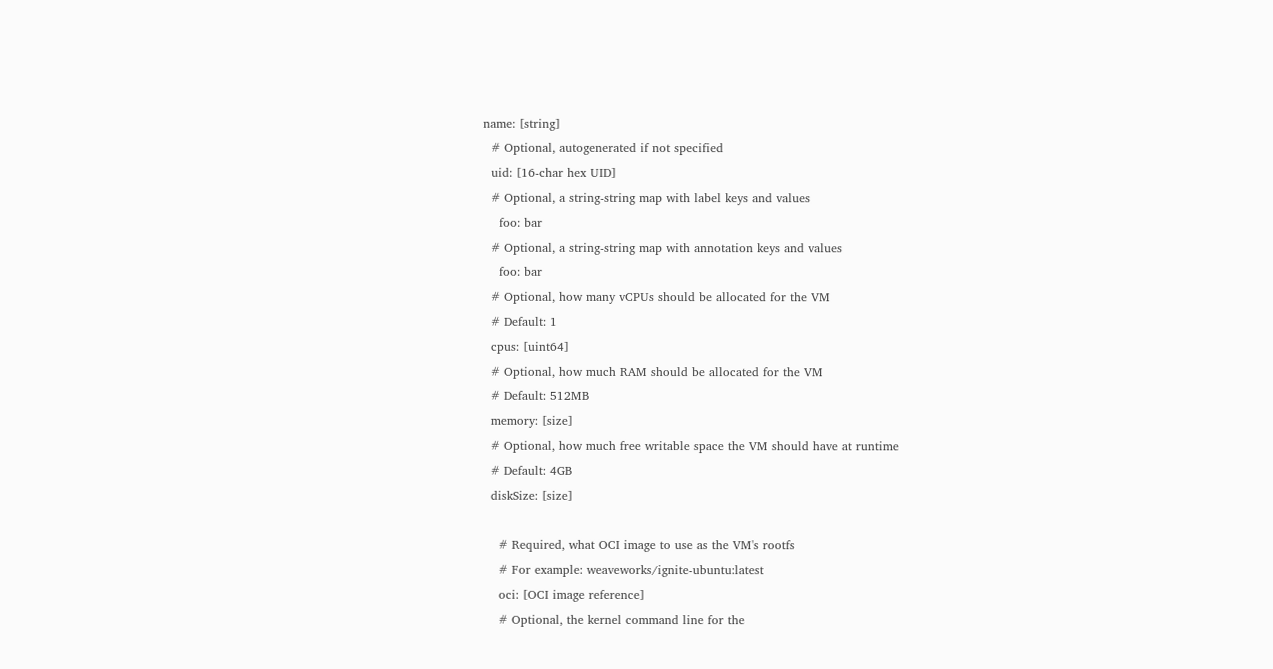name: [string]
  # Optional, autogenerated if not specified
  uid: [16-char hex UID]
  # Optional, a string-string map with label keys and values
    foo: bar
  # Optional, a string-string map with annotation keys and values
    foo: bar
  # Optional, how many vCPUs should be allocated for the VM
  # Default: 1
  cpus: [uint64]
  # Optional, how much RAM should be allocated for the VM
  # Default: 512MB
  memory: [size]
  # Optional, how much free writable space the VM should have at runtime
  # Default: 4GB
  diskSize: [size]

    # Required, what OCI image to use as the VM's rootfs
    # For example: weaveworks/ignite-ubuntu:latest
    oci: [OCI image reference]
    # Optional, the kernel command line for the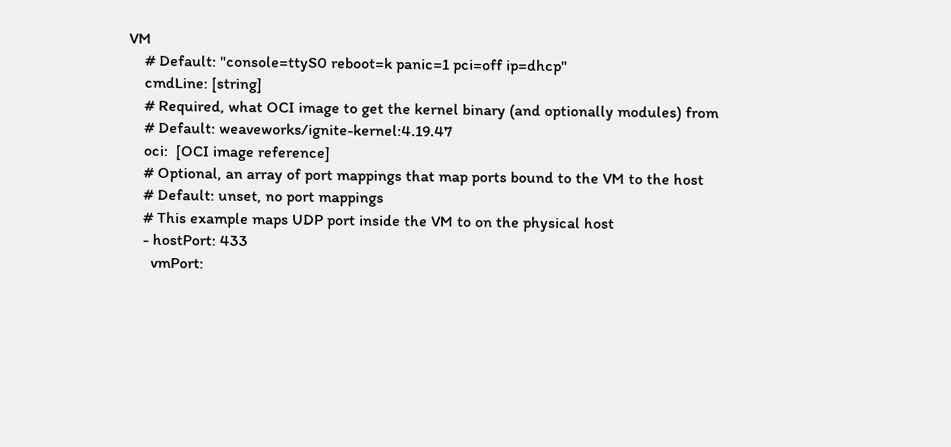VM
    # Default: "console=ttyS0 reboot=k panic=1 pci=off ip=dhcp"
    cmdLine: [string]
    # Required, what OCI image to get the kernel binary (and optionally modules) from
    # Default: weaveworks/ignite-kernel:4.19.47
    oci:  [OCI image reference]
    # Optional, an array of port mappings that map ports bound to the VM to the host
    # Default: unset, no port mappings
    # This example maps UDP port inside the VM to on the physical host
    - hostPort: 433
      vmPort: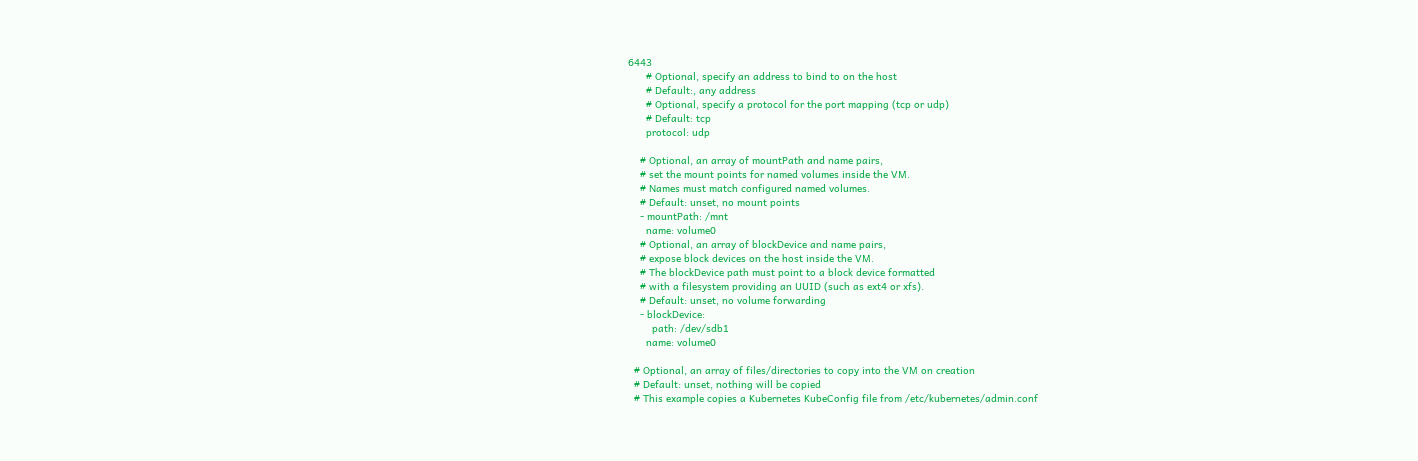6443
      # Optional, specify an address to bind to on the host
      # Default:, any address
      # Optional, specify a protocol for the port mapping (tcp or udp)
      # Default: tcp
      protocol: udp

    # Optional, an array of mountPath and name pairs,
    # set the mount points for named volumes inside the VM.
    # Names must match configured named volumes.
    # Default: unset, no mount points
    - mountPath: /mnt
      name: volume0
    # Optional, an array of blockDevice and name pairs,
    # expose block devices on the host inside the VM.
    # The blockDevice path must point to a block device formatted
    # with a filesystem providing an UUID (such as ext4 or xfs).
    # Default: unset, no volume forwarding
    - blockDevice:
        path: /dev/sdb1
      name: volume0

  # Optional, an array of files/directories to copy into the VM on creation
  # Default: unset, nothing will be copied
  # This example copies a Kubernetes KubeConfig file from /etc/kubernetes/admin.conf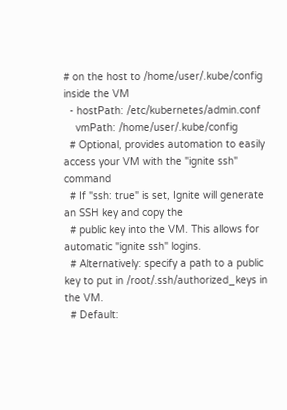# on the host to /home/user/.kube/config inside the VM
  - hostPath: /etc/kubernetes/admin.conf
    vmPath: /home/user/.kube/config
  # Optional, provides automation to easily access your VM with the "ignite ssh" command
  # If "ssh: true" is set, Ignite will generate an SSH key and copy the
  # public key into the VM. This allows for automatic "ignite ssh" logins.
  # Alternatively: specify a path to a public key to put in /root/.ssh/authorized_keys in the VM.
  # Default: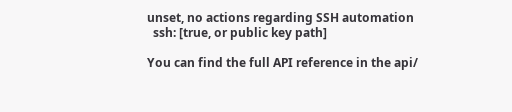unset, no actions regarding SSH automation
  ssh: [true, or public key path]

You can find the full API reference in the api/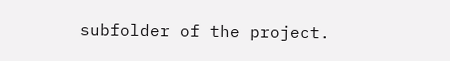subfolder of the project.